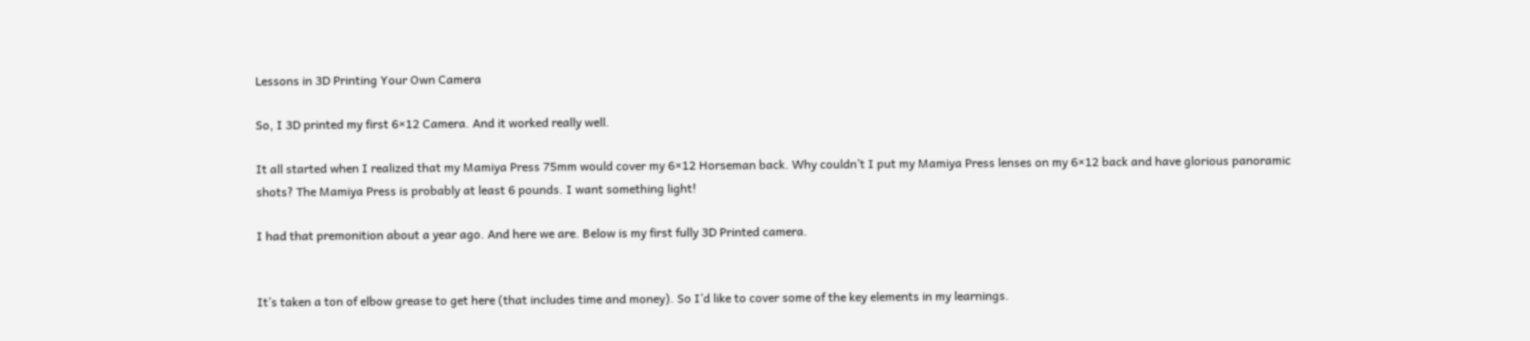Lessons in 3D Printing Your Own Camera

So, I 3D printed my first 6×12 Camera. And it worked really well.

It all started when I realized that my Mamiya Press 75mm would cover my 6×12 Horseman back. Why couldn’t I put my Mamiya Press lenses on my 6×12 back and have glorious panoramic shots? The Mamiya Press is probably at least 6 pounds. I want something light!

I had that premonition about a year ago. And here we are. Below is my first fully 3D Printed camera.


It’s taken a ton of elbow grease to get here (that includes time and money). So I’d like to cover some of the key elements in my learnings.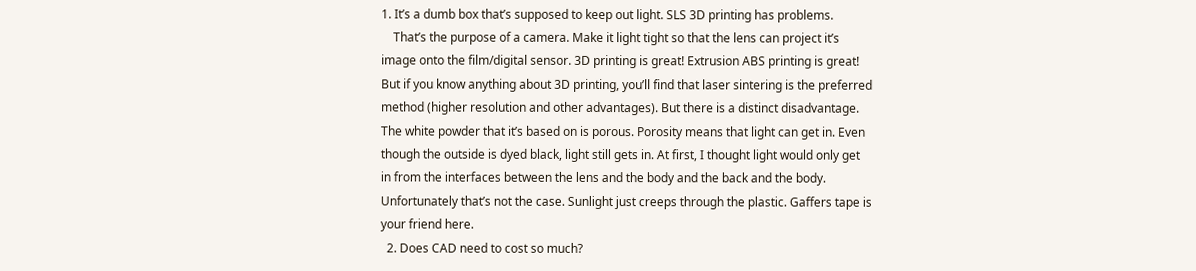1. It’s a dumb box that’s supposed to keep out light. SLS 3D printing has problems.
    That’s the purpose of a camera. Make it light tight so that the lens can project it’s image onto the film/digital sensor. 3D printing is great! Extrusion ABS printing is great! But if you know anything about 3D printing, you’ll find that laser sintering is the preferred method (higher resolution and other advantages). But there is a distinct disadvantage. The white powder that it’s based on is porous. Porosity means that light can get in. Even though the outside is dyed black, light still gets in. At first, I thought light would only get in from the interfaces between the lens and the body and the back and the body. Unfortunately that’s not the case. Sunlight just creeps through the plastic. Gaffers tape is your friend here.
  2. Does CAD need to cost so much?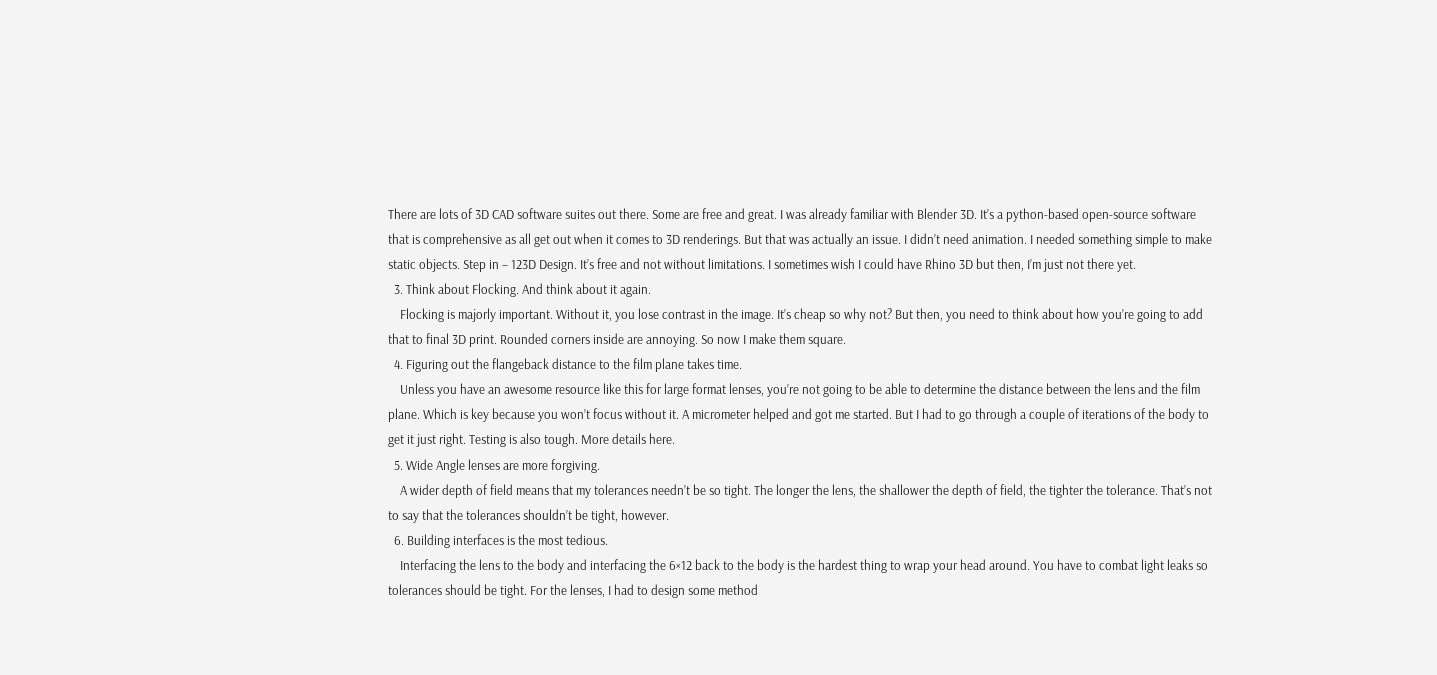There are lots of 3D CAD software suites out there. Some are free and great. I was already familiar with Blender 3D. It’s a python-based open-source software that is comprehensive as all get out when it comes to 3D renderings. But that was actually an issue. I didn’t need animation. I needed something simple to make static objects. Step in – 123D Design. It’s free and not without limitations. I sometimes wish I could have Rhino 3D but then, I’m just not there yet.
  3. Think about Flocking. And think about it again.
    Flocking is majorly important. Without it, you lose contrast in the image. It’s cheap so why not? But then, you need to think about how you’re going to add that to final 3D print. Rounded corners inside are annoying. So now I make them square.
  4. Figuring out the flangeback distance to the film plane takes time.
    Unless you have an awesome resource like this for large format lenses, you’re not going to be able to determine the distance between the lens and the film plane. Which is key because you won’t focus without it. A micrometer helped and got me started. But I had to go through a couple of iterations of the body to get it just right. Testing is also tough. More details here.
  5. Wide Angle lenses are more forgiving.
    A wider depth of field means that my tolerances needn’t be so tight. The longer the lens, the shallower the depth of field, the tighter the tolerance. That’s not to say that the tolerances shouldn’t be tight, however.
  6. Building interfaces is the most tedious.
    Interfacing the lens to the body and interfacing the 6×12 back to the body is the hardest thing to wrap your head around. You have to combat light leaks so tolerances should be tight. For the lenses, I had to design some method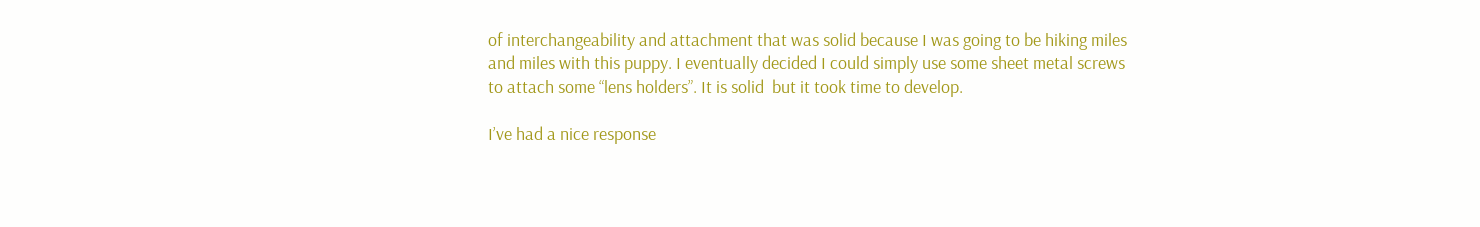of interchangeability and attachment that was solid because I was going to be hiking miles and miles with this puppy. I eventually decided I could simply use some sheet metal screws to attach some “lens holders”. It is solid  but it took time to develop.

I’ve had a nice response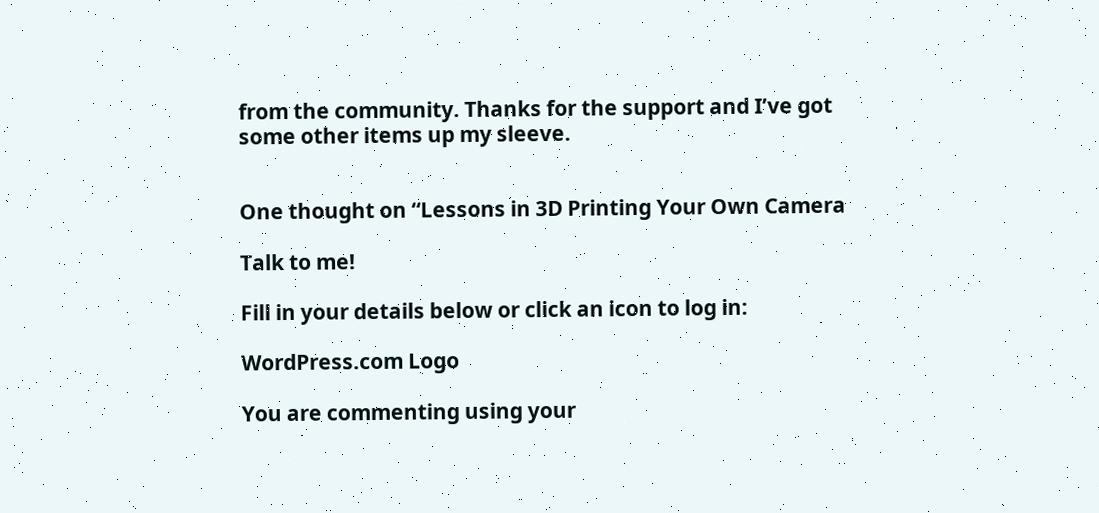from the community. Thanks for the support and I’ve got some other items up my sleeve.


One thought on “Lessons in 3D Printing Your Own Camera

Talk to me!

Fill in your details below or click an icon to log in:

WordPress.com Logo

You are commenting using your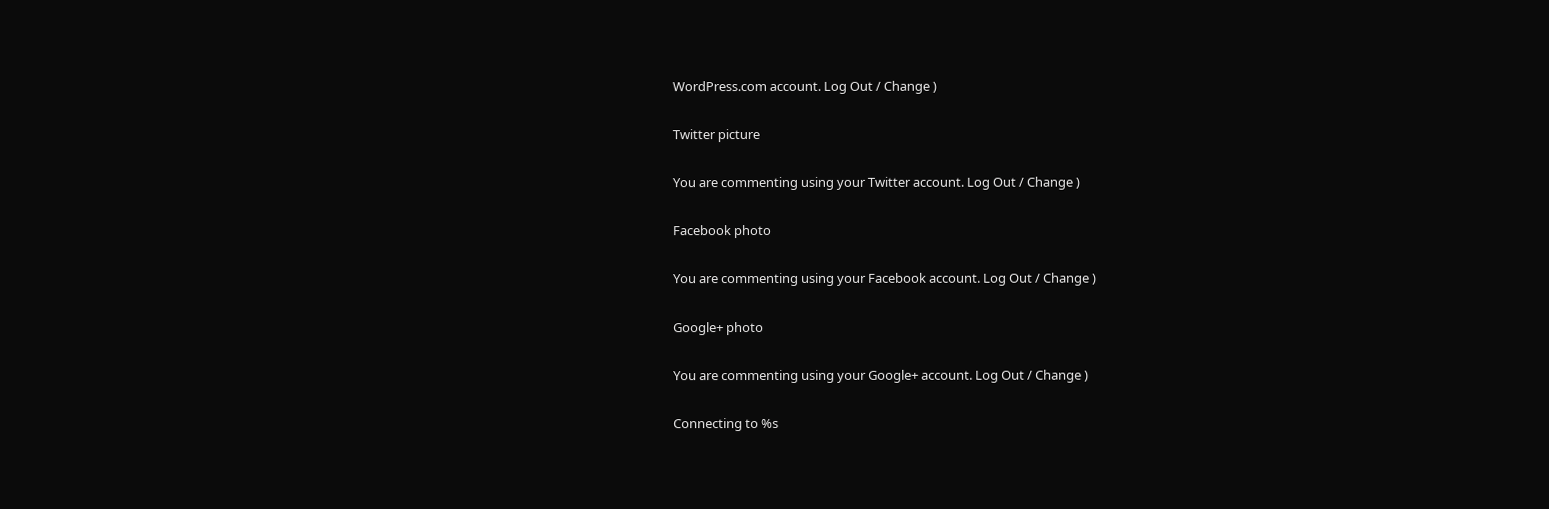WordPress.com account. Log Out / Change )

Twitter picture

You are commenting using your Twitter account. Log Out / Change )

Facebook photo

You are commenting using your Facebook account. Log Out / Change )

Google+ photo

You are commenting using your Google+ account. Log Out / Change )

Connecting to %s